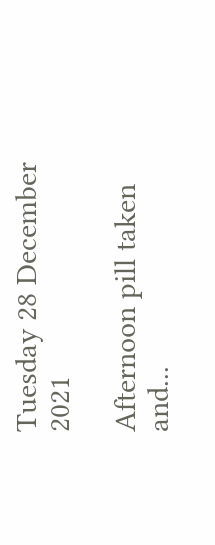Tuesday 28 December 2021

Afternoon pill taken and...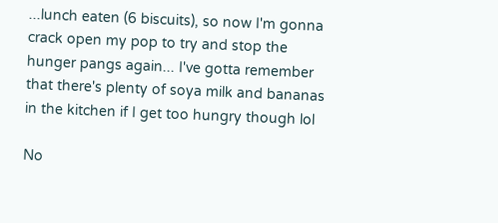...lunch eaten (6 biscuits), so now I'm gonna crack open my pop to try and stop the hunger pangs again... I've gotta remember that there's plenty of soya milk and bananas in the kitchen if I get too hungry though lol

No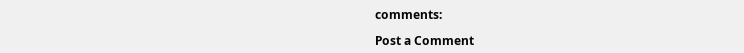comments:

Post a Comment